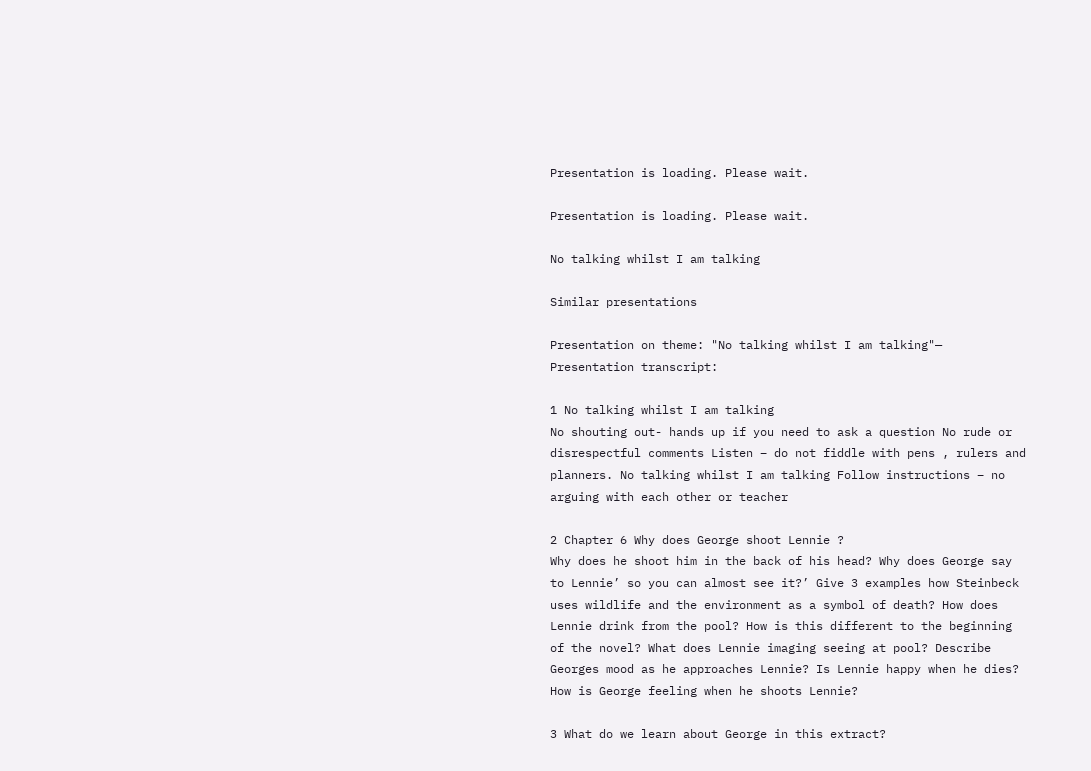Presentation is loading. Please wait.

Presentation is loading. Please wait.

No talking whilst I am talking

Similar presentations

Presentation on theme: "No talking whilst I am talking"— Presentation transcript:

1 No talking whilst I am talking
No shouting out- hands up if you need to ask a question No rude or disrespectful comments Listen – do not fiddle with pens , rulers and planners. No talking whilst I am talking Follow instructions – no arguing with each other or teacher

2 Chapter 6 Why does George shoot Lennie ?
Why does he shoot him in the back of his head? Why does George say to Lennie’ so you can almost see it?’ Give 3 examples how Steinbeck uses wildlife and the environment as a symbol of death? How does Lennie drink from the pool? How is this different to the beginning of the novel? What does Lennie imaging seeing at pool? Describe Georges mood as he approaches Lennie? Is Lennie happy when he dies? How is George feeling when he shoots Lennie?

3 What do we learn about George in this extract?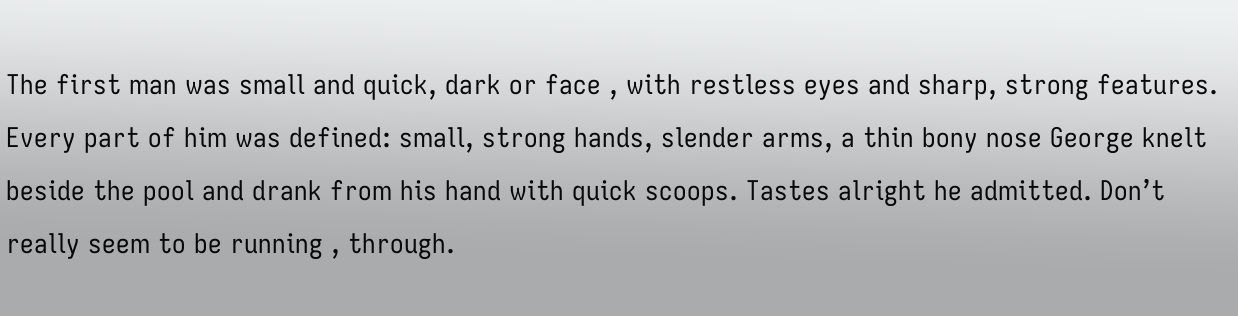The first man was small and quick, dark or face , with restless eyes and sharp, strong features. Every part of him was defined: small, strong hands, slender arms, a thin bony nose George knelt beside the pool and drank from his hand with quick scoops. Tastes alright he admitted. Don’t really seem to be running , through.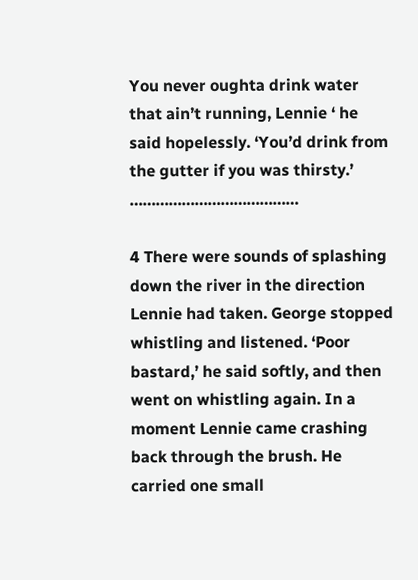You never oughta drink water that ain’t running, Lennie ‘ he said hopelessly. ‘You’d drink from the gutter if you was thirsty.’ …………………………………

4 There were sounds of splashing down the river in the direction Lennie had taken. George stopped whistling and listened. ‘Poor bastard,’ he said softly, and then went on whistling again. In a moment Lennie came crashing back through the brush. He carried one small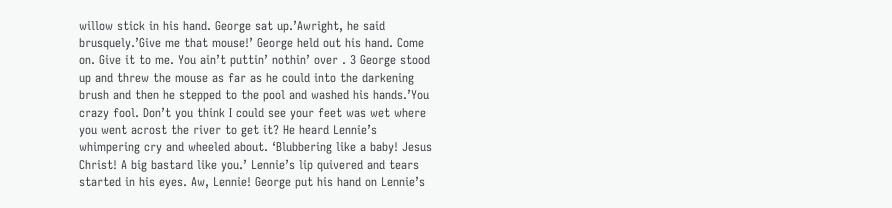willow stick in his hand. George sat up.’Awright, he said brusquely.’Give me that mouse!’ George held out his hand. Come on. Give it to me. You ain’t puttin’ nothin’ over . 3 George stood up and threw the mouse as far as he could into the darkening brush and then he stepped to the pool and washed his hands.’You crazy fool. Don’t you think I could see your feet was wet where you went acrost the river to get it? He heard Lennie’s whimpering cry and wheeled about. ‘Blubbering like a baby! Jesus Christ! A big bastard like you.’ Lennie’s lip quivered and tears started in his eyes. Aw, Lennie! George put his hand on Lennie’s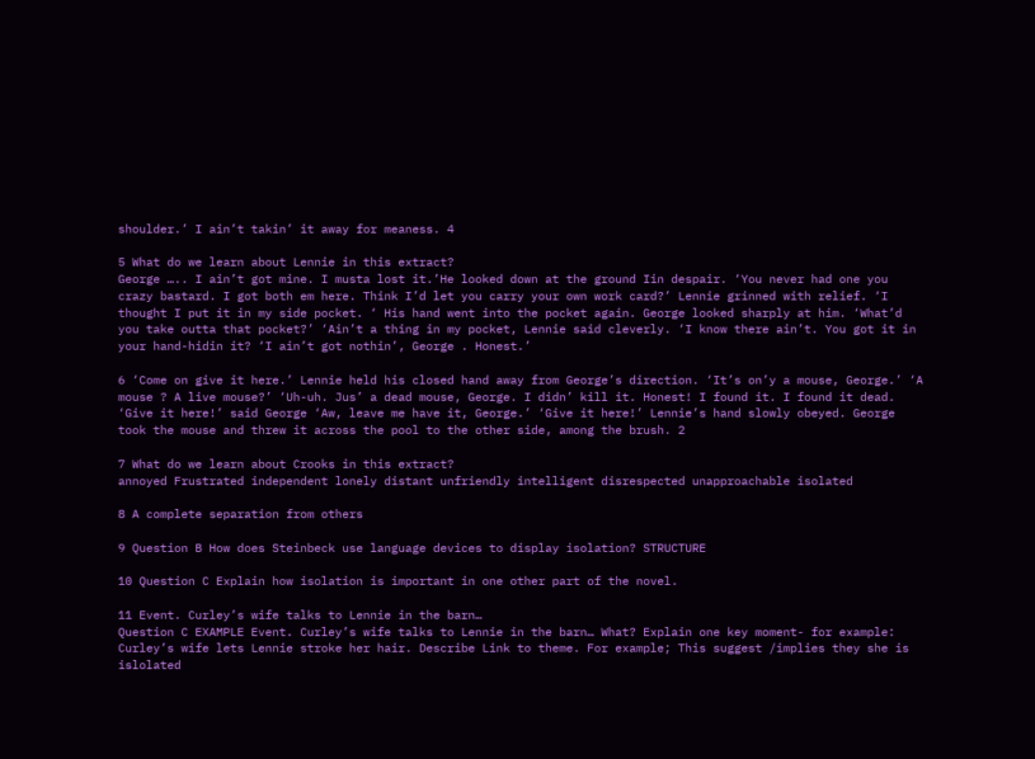shoulder.’ I ain’t takin’ it away for meaness. 4

5 What do we learn about Lennie in this extract?
George ….. I ain’t got mine. I musta lost it.’He looked down at the ground Iin despair. ‘You never had one you crazy bastard. I got both em here. Think I’d let you carry your own work card?’ Lennie grinned with relief. ‘I thought I put it in my side pocket. ‘ His hand went into the pocket again. George looked sharply at him. ‘What’d you take outta that pocket?’ ‘Ain’t a thing in my pocket, Lennie said cleverly. ‘I know there ain’t. You got it in your hand-hidin it? ‘I ain’t got nothin’, George . Honest.’

6 ‘Come on give it here.’ Lennie held his closed hand away from George’s direction. ‘It’s on’y a mouse, George.’ ‘A mouse ? A live mouse?’ ‘Uh-uh. Jus’ a dead mouse, George. I didn’ kill it. Honest! I found it. I found it dead. ‘Give it here!’ said George ‘Aw, leave me have it, George.’ ‘Give it here!’ Lennie’s hand slowly obeyed. George took the mouse and threw it across the pool to the other side, among the brush. 2

7 What do we learn about Crooks in this extract?
annoyed Frustrated independent lonely distant unfriendly intelligent disrespected unapproachable isolated

8 A complete separation from others

9 Question B How does Steinbeck use language devices to display isolation? STRUCTURE

10 Question C Explain how isolation is important in one other part of the novel.

11 Event. Curley’s wife talks to Lennie in the barn…
Question C EXAMPLE Event. Curley’s wife talks to Lennie in the barn… What? Explain one key moment- for example: Curley’s wife lets Lennie stroke her hair. Describe Link to theme. For example; This suggest /implies they she is islolated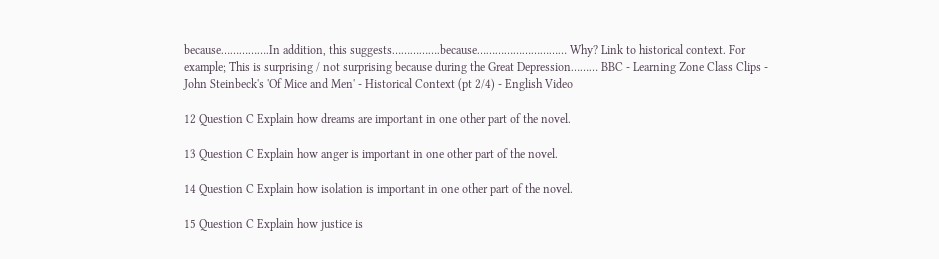because…………….In addition, this suggests…………….because………………………… Why? Link to historical context. For example; This is surprising / not surprising because during the Great Depression……… BBC - Learning Zone Class Clips - John Steinbeck's 'Of Mice and Men' - Historical Context (pt 2/4) - English Video

12 Question C Explain how dreams are important in one other part of the novel.

13 Question C Explain how anger is important in one other part of the novel.

14 Question C Explain how isolation is important in one other part of the novel.

15 Question C Explain how justice is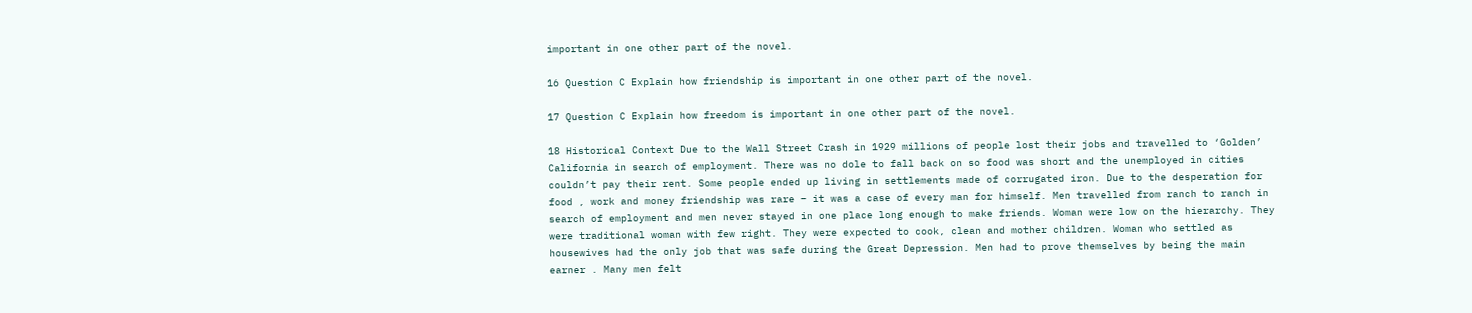important in one other part of the novel.

16 Question C Explain how friendship is important in one other part of the novel.

17 Question C Explain how freedom is important in one other part of the novel.

18 Historical Context Due to the Wall Street Crash in 1929 millions of people lost their jobs and travelled to ‘Golden’ California in search of employment. There was no dole to fall back on so food was short and the unemployed in cities couldn’t pay their rent. Some people ended up living in settlements made of corrugated iron. Due to the desperation for food , work and money friendship was rare – it was a case of every man for himself. Men travelled from ranch to ranch in search of employment and men never stayed in one place long enough to make friends. Woman were low on the hierarchy. They were traditional woman with few right. They were expected to cook, clean and mother children. Woman who settled as housewives had the only job that was safe during the Great Depression. Men had to prove themselves by being the main earner . Many men felt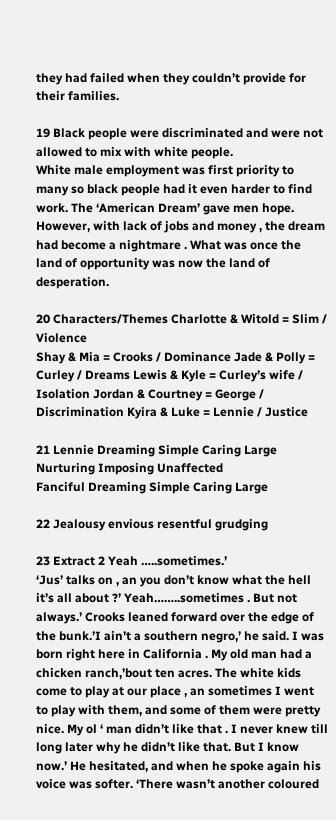they had failed when they couldn’t provide for their families.

19 Black people were discriminated and were not allowed to mix with white people.
White male employment was first priority to many so black people had it even harder to find work. The ‘American Dream’ gave men hope. However, with lack of jobs and money , the dream had become a nightmare . What was once the land of opportunity was now the land of desperation.

20 Characters/Themes Charlotte & Witold = Slim / Violence
Shay & Mia = Crooks / Dominance Jade & Polly = Curley / Dreams Lewis & Kyle = Curley’s wife / Isolation Jordan & Courtney = George / Discrimination Kyira & Luke = Lennie / Justice

21 Lennie Dreaming Simple Caring Large Nurturing Imposing Unaffected
Fanciful Dreaming Simple Caring Large

22 Jealousy envious resentful grudging

23 Extract 2 Yeah …..sometimes.’
‘Jus’ talks on , an you don’t know what the hell it’s all about ?’ Yeah……..sometimes . But not always.’ Crooks leaned forward over the edge of the bunk.’I ain’t a southern negro,’ he said. I was born right here in California . My old man had a chicken ranch,’bout ten acres. The white kids come to play at our place , an sometimes I went to play with them, and some of them were pretty nice. My ol ‘ man didn’t like that . I never knew till long later why he didn’t like that. But I know now.’ He hesitated, and when he spoke again his voice was softer. ‘There wasn’t another coloured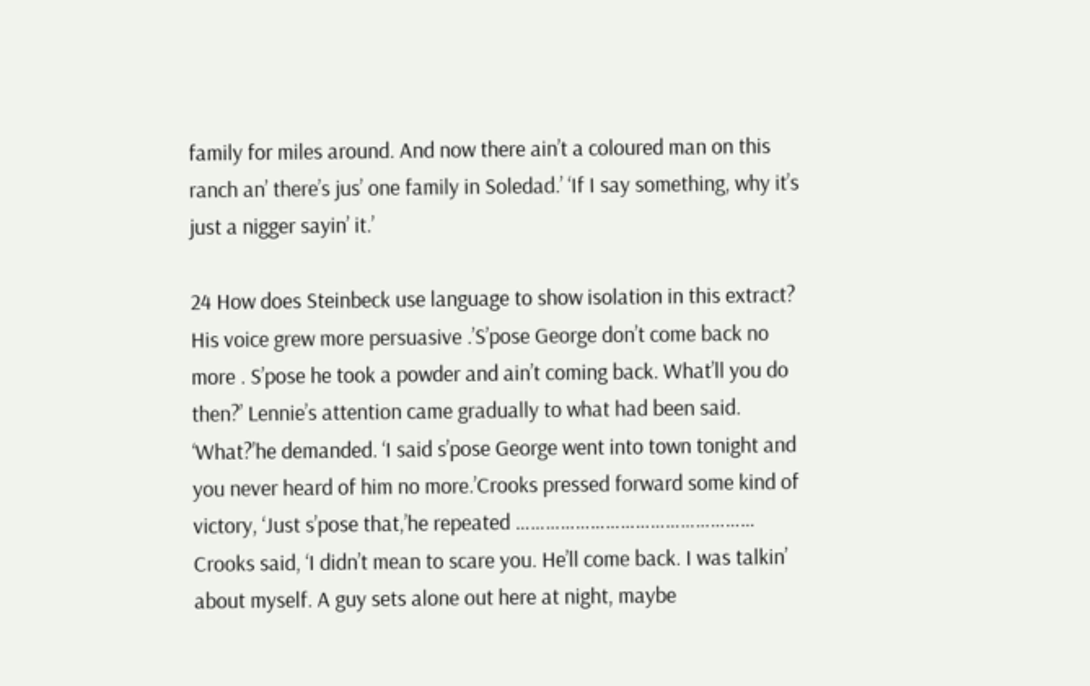family for miles around. And now there ain’t a coloured man on this ranch an’ there’s jus’ one family in Soledad.’ ‘If I say something, why it’s just a nigger sayin’ it.’

24 How does Steinbeck use language to show isolation in this extract?
His voice grew more persuasive .’S’pose George don’t come back no more . S’pose he took a powder and ain’t coming back. What’ll you do then?’ Lennie’s attention came gradually to what had been said. ‘What?’he demanded. ‘I said s’pose George went into town tonight and you never heard of him no more.’Crooks pressed forward some kind of victory, ‘Just s’pose that,’he repeated ………………………………………… Crooks said, ‘I didn’t mean to scare you. He’ll come back. I was talkin’ about myself. A guy sets alone out here at night, maybe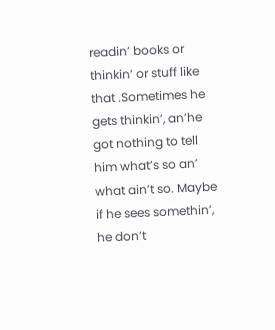readin’ books or thinkin’ or stuff like that .Sometimes he gets thinkin’, an’he got nothing to tell him what’s so an’ what ain’t so. Maybe if he sees somethin’, he don’t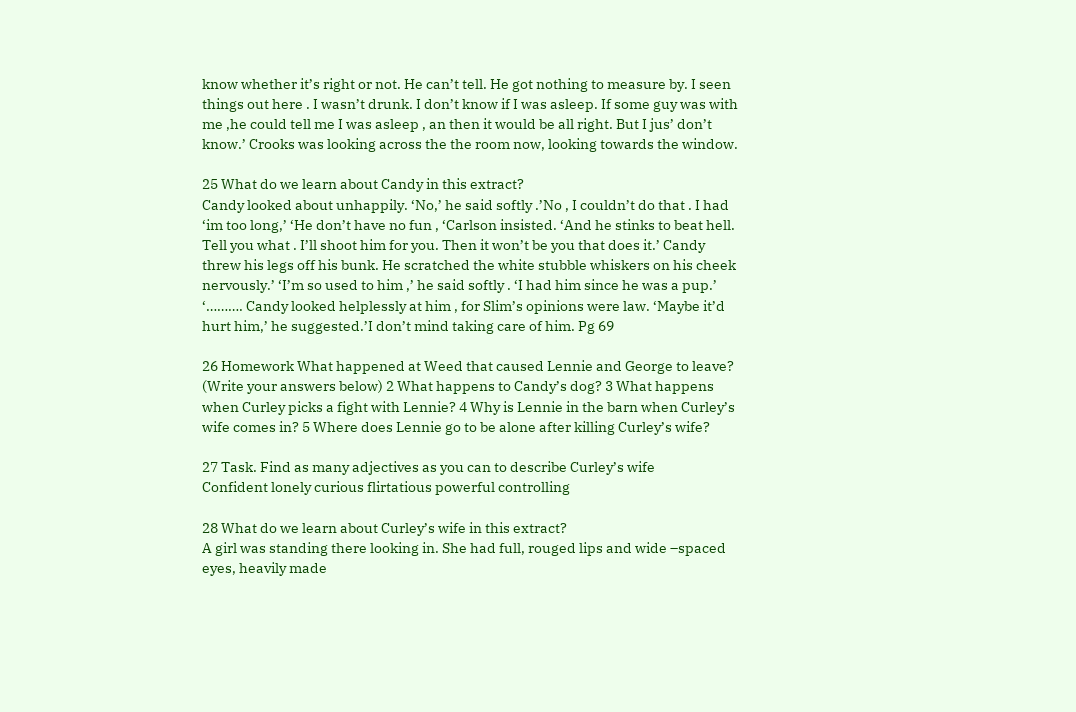know whether it’s right or not. He can’t tell. He got nothing to measure by. I seen things out here . I wasn’t drunk. I don’t know if I was asleep. If some guy was with me ,he could tell me I was asleep , an then it would be all right. But I jus’ don’t know.’ Crooks was looking across the the room now, looking towards the window.

25 What do we learn about Candy in this extract?
Candy looked about unhappily. ‘No,’ he said softly .’No , I couldn’t do that . I had ‘im too long,’ ‘He don’t have no fun , ‘Carlson insisted. ‘And he stinks to beat hell. Tell you what . I’ll shoot him for you. Then it won’t be you that does it.’ Candy threw his legs off his bunk. He scratched the white stubble whiskers on his cheek nervously.’ ‘I’m so used to him ,’ he said softly . ‘I had him since he was a pup.’ ‘………. Candy looked helplessly at him , for Slim’s opinions were law. ‘Maybe it’d hurt him,’ he suggested.’I don’t mind taking care of him. Pg 69

26 Homework What happened at Weed that caused Lennie and George to leave? (Write your answers below) 2 What happens to Candy’s dog? 3 What happens when Curley picks a fight with Lennie? 4 Why is Lennie in the barn when Curley’s wife comes in? 5 Where does Lennie go to be alone after killing Curley’s wife?

27 Task. Find as many adjectives as you can to describe Curley’s wife
Confident lonely curious flirtatious powerful controlling

28 What do we learn about Curley’s wife in this extract?
A girl was standing there looking in. She had full, rouged lips and wide –spaced eyes, heavily made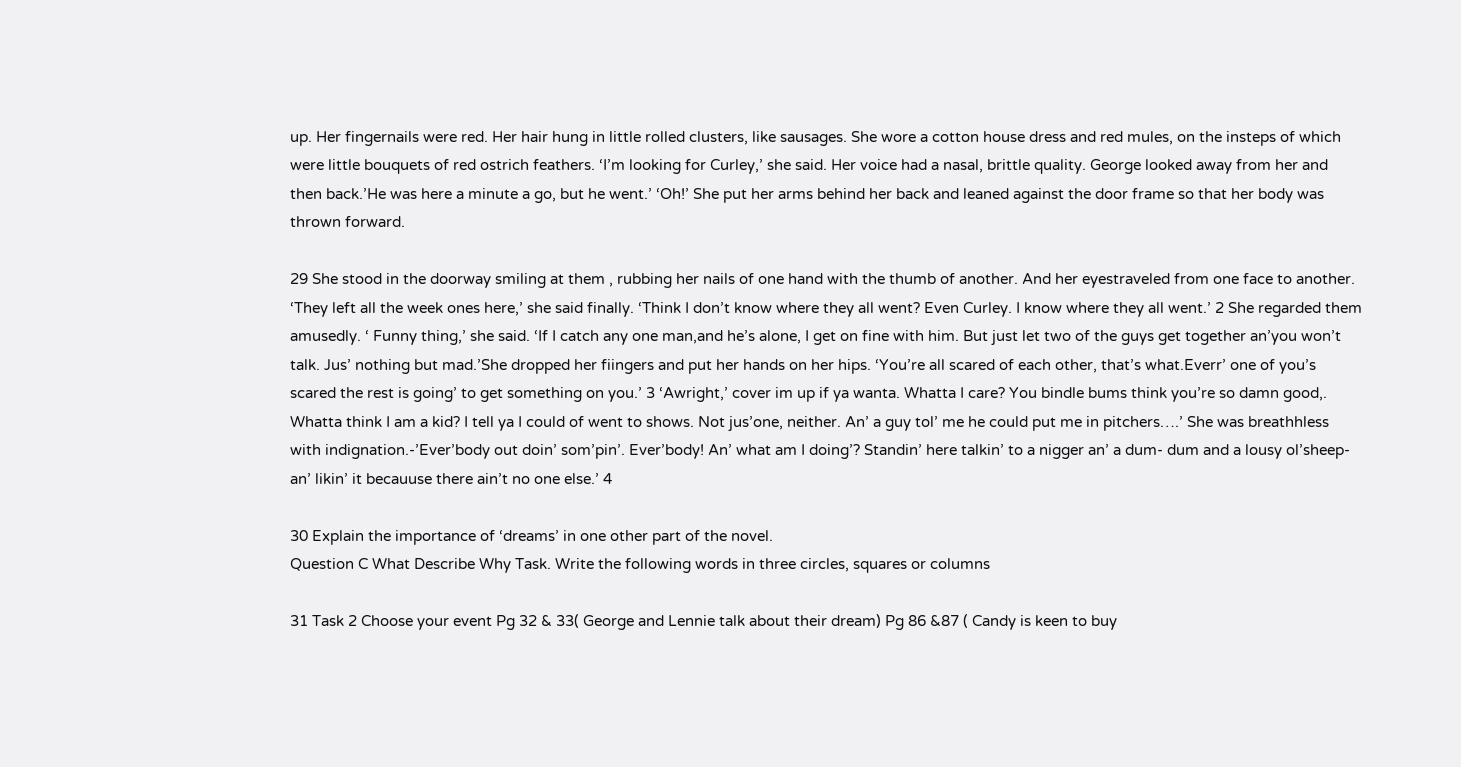up. Her fingernails were red. Her hair hung in little rolled clusters, like sausages. She wore a cotton house dress and red mules, on the insteps of which were little bouquets of red ostrich feathers. ‘I’m looking for Curley,’ she said. Her voice had a nasal, brittle quality. George looked away from her and then back.’He was here a minute a go, but he went.’ ‘Oh!’ She put her arms behind her back and leaned against the door frame so that her body was thrown forward.

29 She stood in the doorway smiling at them , rubbing her nails of one hand with the thumb of another. And her eyestraveled from one face to another. ‘They left all the week ones here,’ she said finally. ‘Think I don’t know where they all went? Even Curley. I know where they all went.’ 2 She regarded them amusedly. ‘ Funny thing,’ she said. ‘If I catch any one man,and he’s alone, I get on fine with him. But just let two of the guys get together an’you won’t talk. Jus’ nothing but mad.’She dropped her fiingers and put her hands on her hips. ‘You’re all scared of each other, that’s what.Everr’ one of you’s scared the rest is going’ to get something on you.’ 3 ‘Awright,’ cover im up if ya wanta. Whatta I care? You bindle bums think you’re so damn good,. Whatta think I am a kid? I tell ya I could of went to shows. Not jus’one, neither. An’ a guy tol’ me he could put me in pitchers….’ She was breathhless with indignation.-’Ever’body out doin’ som’pin’. Ever’body! An’ what am I doing’? Standin’ here talkin’ to a nigger an’ a dum- dum and a lousy ol’sheep- an’ likin’ it becauuse there ain’t no one else.’ 4

30 Explain the importance of ‘dreams’ in one other part of the novel.
Question C What Describe Why Task. Write the following words in three circles, squares or columns

31 Task 2 Choose your event Pg 32 & 33( George and Lennie talk about their dream) Pg 86 &87 ( Candy is keen to buy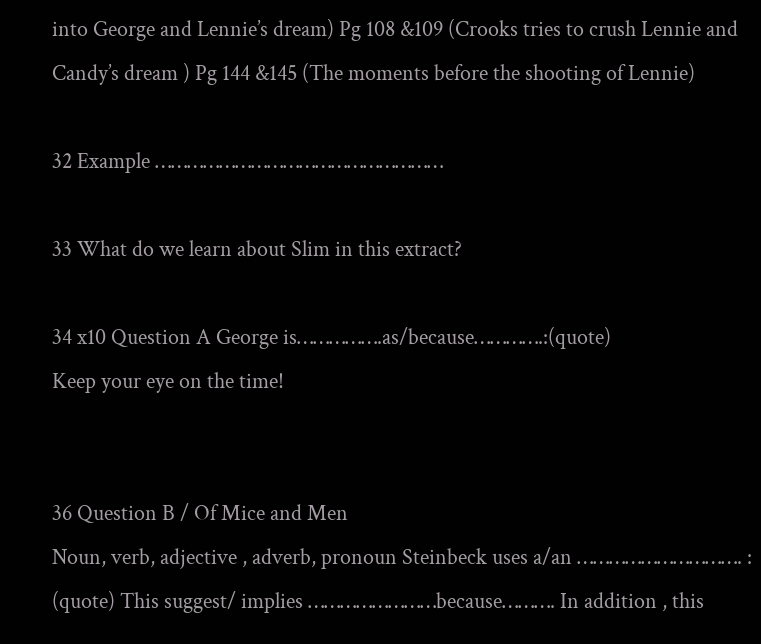into George and Lennie’s dream) Pg 108 &109 (Crooks tries to crush Lennie and Candy’s dream ) Pg 144 &145 (The moments before the shooting of Lennie)

32 Example ………………………………………………

33 What do we learn about Slim in this extract?

34 x10 Question A George is…………….as/because………….:(quote)
Keep your eye on the time!


36 Question B / Of Mice and Men
Noun, verb, adjective , adverb, pronoun Steinbeck uses a/an …………………………. : (quote) This suggest/ implies ……………………because………. In addition , this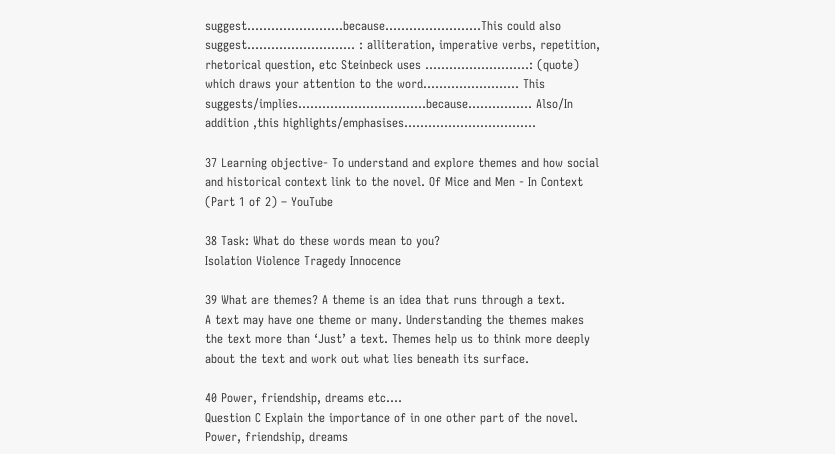suggest……………………because……………………This could also suggest……………………… : alliteration, imperative verbs, repetition, rhetorical question, etc Steinbeck uses ……………………..: (quote) which draws your attention to the word…………………… This suggests/implies…………………………..because……………. Also/In addition ,this highlights/emphasises……………………………

37 Learning objective- To understand and explore themes and how social and historical context link to the novel. Of Mice and Men - In Context (Part 1 of 2) – YouTube

38 Task: What do these words mean to you?
Isolation Violence Tragedy Innocence

39 What are themes? A theme is an idea that runs through a text.
A text may have one theme or many. Understanding the themes makes the text more than ‘Just’ a text. Themes help us to think more deeply about the text and work out what lies beneath its surface.

40 Power, friendship, dreams etc….
Question C Explain the importance of in one other part of the novel. Power, friendship, dreams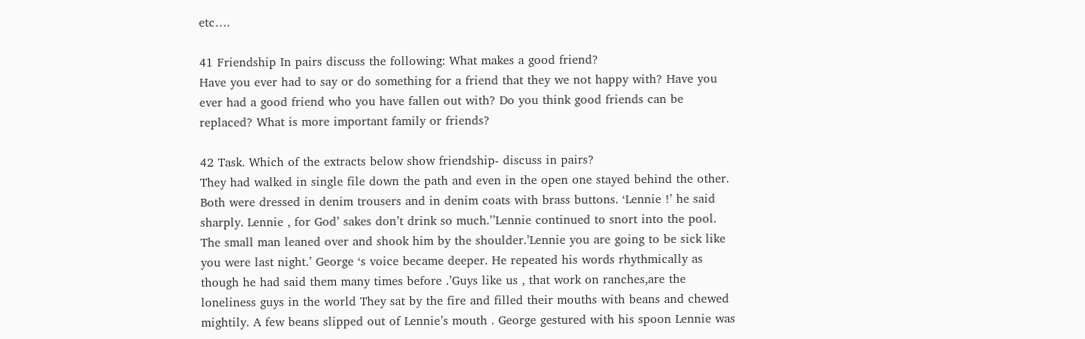etc….

41 Friendship In pairs discuss the following: What makes a good friend?
Have you ever had to say or do something for a friend that they we not happy with? Have you ever had a good friend who you have fallen out with? Do you think good friends can be replaced? What is more important family or friends?

42 Task. Which of the extracts below show friendship- discuss in pairs?
They had walked in single file down the path and even in the open one stayed behind the other. Both were dressed in denim trousers and in denim coats with brass buttons. ‘Lennie !’ he said sharply. Lennie , for God’ sakes don’t drink so much.’’Lennie continued to snort into the pool. The small man leaned over and shook him by the shoulder.’Lennie you are going to be sick like you were last night.’ George ‘s voice became deeper. He repeated his words rhythmically as though he had said them many times before .’Guys like us , that work on ranches,are the loneliness guys in the world They sat by the fire and filled their mouths with beans and chewed mightily. A few beans slipped out of Lennie’s mouth . George gestured with his spoon Lennie was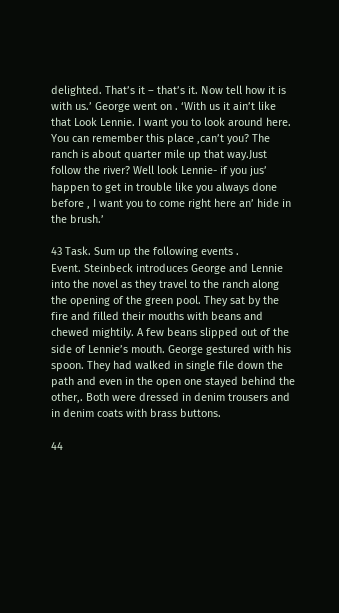delighted. That’s it – that’s it. Now tell how it is with us.’ George went on . ‘With us it ain’t like that Look Lennie. I want you to look around here. You can remember this place ,can’t you? The ranch is about quarter mile up that way.Just follow the river? Well look Lennie- if you jus’ happen to get in trouble like you always done before , I want you to come right here an’ hide in the brush.’

43 Task. Sum up the following events .
Event. Steinbeck introduces George and Lennie into the novel as they travel to the ranch along the opening of the green pool. They sat by the fire and filled their mouths with beans and chewed mightily. A few beans slipped out of the side of Lennie’s mouth. George gestured with his spoon. They had walked in single file down the path and even in the open one stayed behind the other,. Both were dressed in denim trousers and in denim coats with brass buttons.

44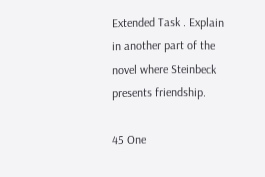Extended Task . Explain in another part of the novel where Steinbeck presents friendship.

45 One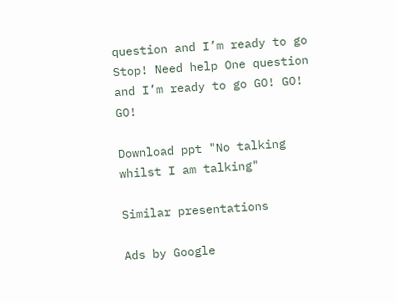question and I’m ready to go
Stop! Need help One question and I’m ready to go GO! GO! GO!

Download ppt "No talking whilst I am talking"

Similar presentations

Ads by Google